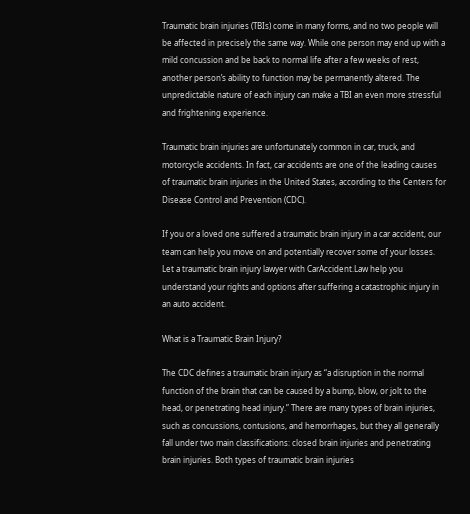Traumatic brain injuries (TBIs) come in many forms, and no two people will be affected in precisely the same way. While one person may end up with a mild concussion and be back to normal life after a few weeks of rest, another person’s ability to function may be permanently altered. The unpredictable nature of each injury can make a TBI an even more stressful and frightening experience.

Traumatic brain injuries are unfortunately common in car, truck, and motorcycle accidents. In fact, car accidents are one of the leading causes of traumatic brain injuries in the United States, according to the Centers for Disease Control and Prevention (CDC).

If you or a loved one suffered a traumatic brain injury in a car accident, our team can help you move on and potentially recover some of your losses. Let a traumatic brain injury lawyer with CarAccident.Law help you understand your rights and options after suffering a catastrophic injury in an auto accident.

What is a Traumatic Brain Injury?

The CDC defines a traumatic brain injury as “a disruption in the normal function of the brain that can be caused by a bump, blow, or jolt to the head, or penetrating head injury.” There are many types of brain injuries, such as concussions, contusions, and hemorrhages, but they all generally fall under two main classifications: closed brain injuries and penetrating brain injuries. Both types of traumatic brain injuries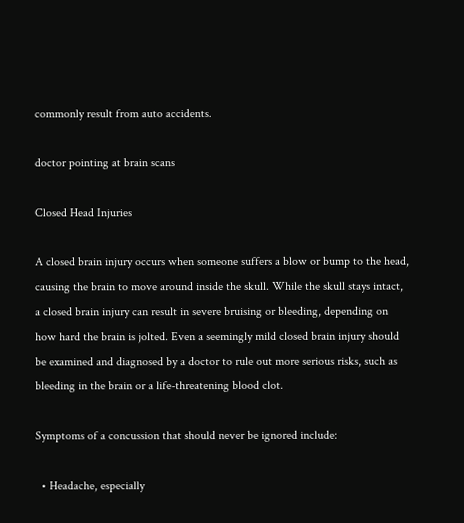commonly result from auto accidents.

doctor pointing at brain scans

Closed Head Injuries

A closed brain injury occurs when someone suffers a blow or bump to the head, causing the brain to move around inside the skull. While the skull stays intact, a closed brain injury can result in severe bruising or bleeding, depending on how hard the brain is jolted. Even a seemingly mild closed brain injury should be examined and diagnosed by a doctor to rule out more serious risks, such as bleeding in the brain or a life-threatening blood clot.

Symptoms of a concussion that should never be ignored include:

  • Headache, especially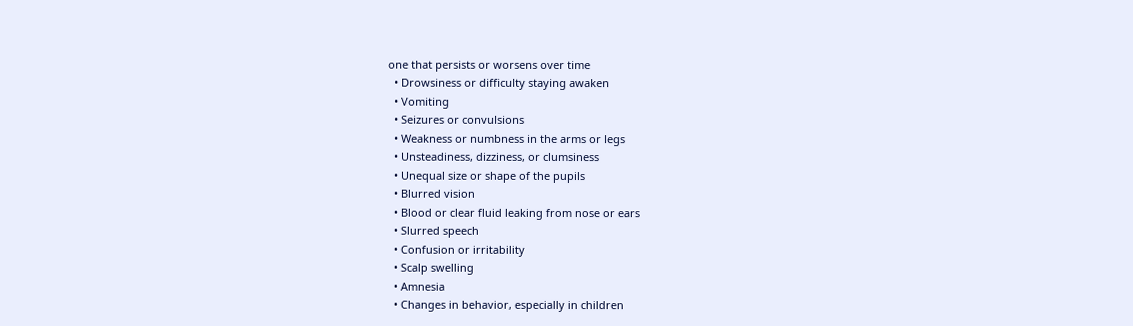one that persists or worsens over time
  • Drowsiness or difficulty staying awaken
  • Vomiting
  • Seizures or convulsions
  • Weakness or numbness in the arms or legs
  • Unsteadiness, dizziness, or clumsiness
  • Unequal size or shape of the pupils
  • Blurred vision
  • Blood or clear fluid leaking from nose or ears
  • Slurred speech
  • Confusion or irritability
  • Scalp swelling
  • Amnesia
  • Changes in behavior, especially in children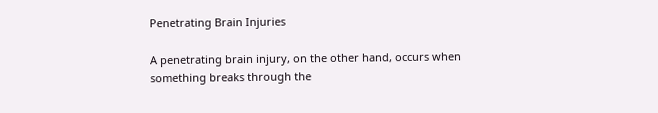Penetrating Brain Injuries

A penetrating brain injury, on the other hand, occurs when something breaks through the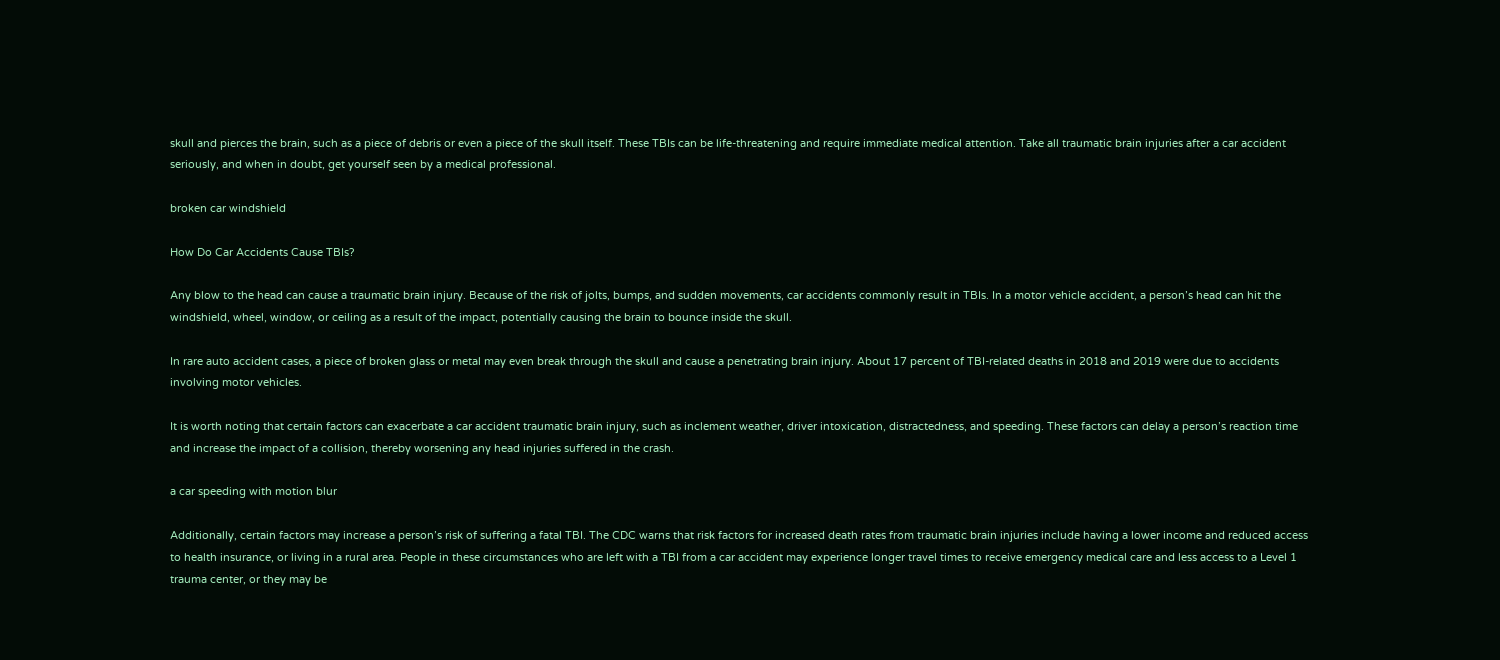skull and pierces the brain, such as a piece of debris or even a piece of the skull itself. These TBIs can be life-threatening and require immediate medical attention. Take all traumatic brain injuries after a car accident seriously, and when in doubt, get yourself seen by a medical professional.

broken car windshield

How Do Car Accidents Cause TBIs?

Any blow to the head can cause a traumatic brain injury. Because of the risk of jolts, bumps, and sudden movements, car accidents commonly result in TBIs. In a motor vehicle accident, a person’s head can hit the windshield, wheel, window, or ceiling as a result of the impact, potentially causing the brain to bounce inside the skull.

In rare auto accident cases, a piece of broken glass or metal may even break through the skull and cause a penetrating brain injury. About 17 percent of TBI-related deaths in 2018 and 2019 were due to accidents involving motor vehicles.

It is worth noting that certain factors can exacerbate a car accident traumatic brain injury, such as inclement weather, driver intoxication, distractedness, and speeding. These factors can delay a person’s reaction time and increase the impact of a collision, thereby worsening any head injuries suffered in the crash.

a car speeding with motion blur

Additionally, certain factors may increase a person’s risk of suffering a fatal TBI. The CDC warns that risk factors for increased death rates from traumatic brain injuries include having a lower income and reduced access to health insurance, or living in a rural area. People in these circumstances who are left with a TBI from a car accident may experience longer travel times to receive emergency medical care and less access to a Level 1 trauma center, or they may be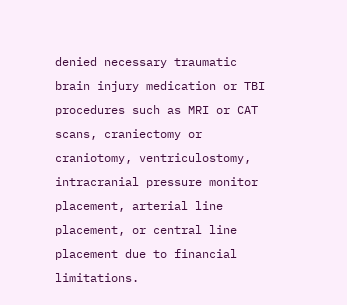denied necessary traumatic brain injury medication or TBI procedures such as MRI or CAT scans, craniectomy or craniotomy, ventriculostomy, intracranial pressure monitor placement, arterial line placement, or central line placement due to financial limitations.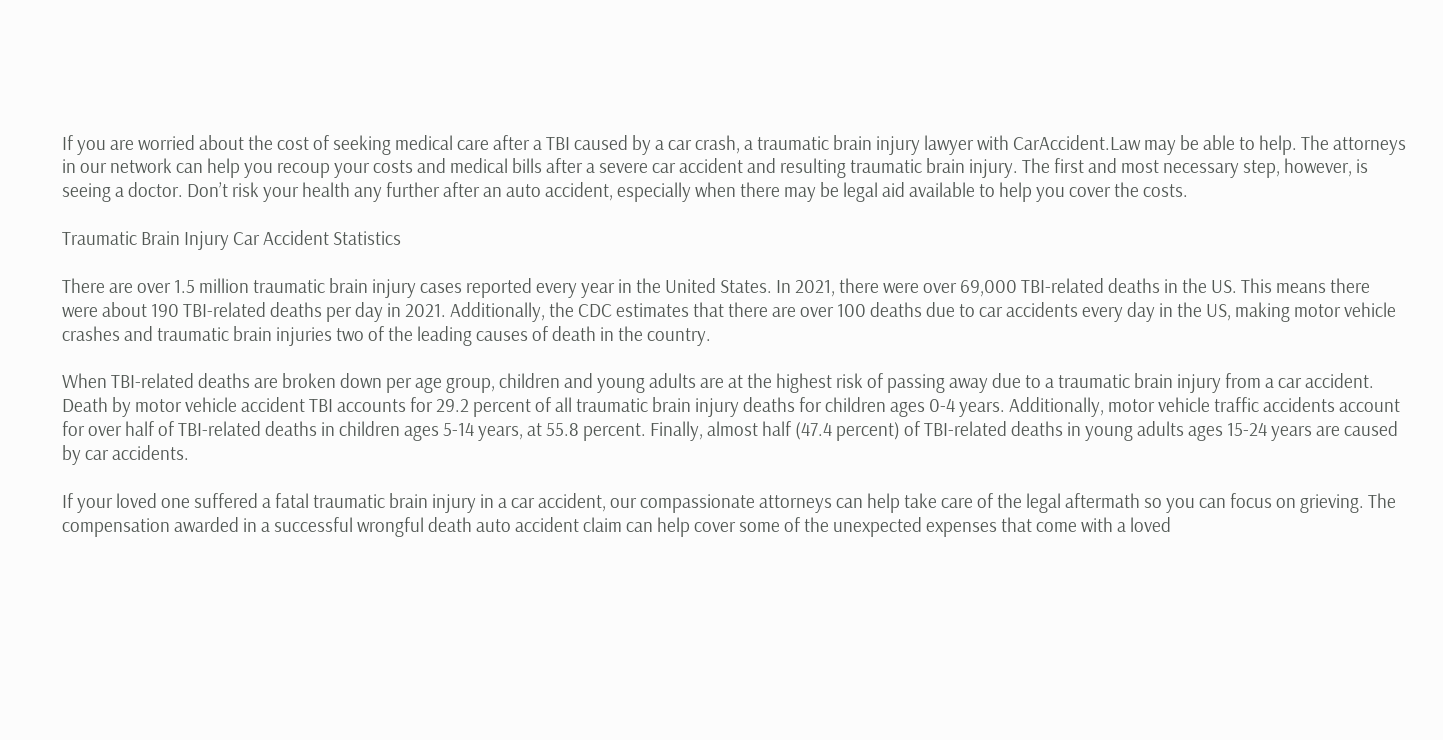If you are worried about the cost of seeking medical care after a TBI caused by a car crash, a traumatic brain injury lawyer with CarAccident.Law may be able to help. The attorneys in our network can help you recoup your costs and medical bills after a severe car accident and resulting traumatic brain injury. The first and most necessary step, however, is seeing a doctor. Don’t risk your health any further after an auto accident, especially when there may be legal aid available to help you cover the costs.

Traumatic Brain Injury Car Accident Statistics

There are over 1.5 million traumatic brain injury cases reported every year in the United States. In 2021, there were over 69,000 TBI-related deaths in the US. This means there were about 190 TBI-related deaths per day in 2021. Additionally, the CDC estimates that there are over 100 deaths due to car accidents every day in the US, making motor vehicle crashes and traumatic brain injuries two of the leading causes of death in the country.

When TBI-related deaths are broken down per age group, children and young adults are at the highest risk of passing away due to a traumatic brain injury from a car accident. Death by motor vehicle accident TBI accounts for 29.2 percent of all traumatic brain injury deaths for children ages 0-4 years. Additionally, motor vehicle traffic accidents account for over half of TBI-related deaths in children ages 5-14 years, at 55.8 percent. Finally, almost half (47.4 percent) of TBI-related deaths in young adults ages 15-24 years are caused by car accidents.

If your loved one suffered a fatal traumatic brain injury in a car accident, our compassionate attorneys can help take care of the legal aftermath so you can focus on grieving. The compensation awarded in a successful wrongful death auto accident claim can help cover some of the unexpected expenses that come with a loved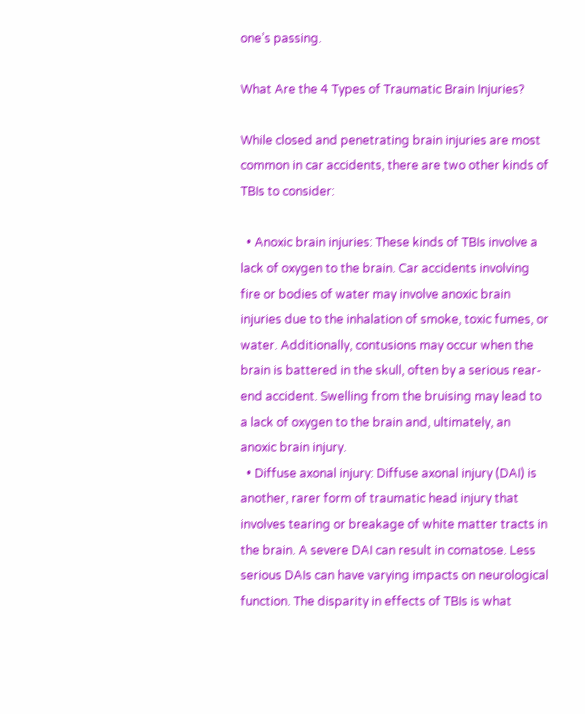one’s passing.

What Are the 4 Types of Traumatic Brain Injuries?

While closed and penetrating brain injuries are most common in car accidents, there are two other kinds of TBIs to consider:

  • Anoxic brain injuries: These kinds of TBIs involve a lack of oxygen to the brain. Car accidents involving fire or bodies of water may involve anoxic brain injuries due to the inhalation of smoke, toxic fumes, or water. Additionally, contusions may occur when the brain is battered in the skull, often by a serious rear-end accident. Swelling from the bruising may lead to a lack of oxygen to the brain and, ultimately, an anoxic brain injury.
  • Diffuse axonal injury: Diffuse axonal injury (DAI) is another, rarer form of traumatic head injury that involves tearing or breakage of white matter tracts in the brain. A severe DAI can result in comatose. Less serious DAIs can have varying impacts on neurological function. The disparity in effects of TBIs is what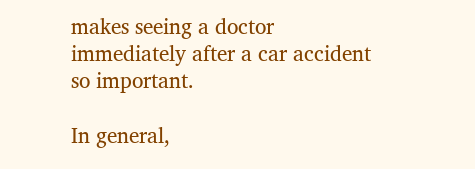makes seeing a doctor immediately after a car accident so important.

In general,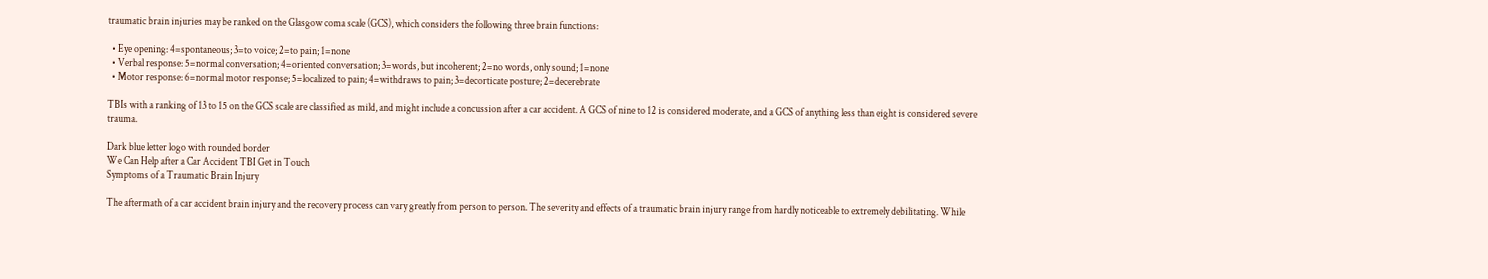traumatic brain injuries may be ranked on the Glasgow coma scale (GCS), which considers the following three brain functions:

  • Eye opening: 4=spontaneous; 3=to voice; 2=to pain; 1=none
  • Verbal response: 5=normal conversation; 4=oriented conversation; 3=words, but incoherent; 2=no words, only sound; 1=none
  • Motor response: 6=normal motor response; 5=localized to pain; 4=withdraws to pain; 3=decorticate posture; 2=decerebrate

TBIs with a ranking of 13 to 15 on the GCS scale are classified as mild, and might include a concussion after a car accident. A GCS of nine to 12 is considered moderate, and a GCS of anything less than eight is considered severe trauma.

Dark blue letter logo with rounded border
We Can Help after a Car Accident TBI Get in Touch
Symptoms of a Traumatic Brain Injury

The aftermath of a car accident brain injury and the recovery process can vary greatly from person to person. The severity and effects of a traumatic brain injury range from hardly noticeable to extremely debilitating. While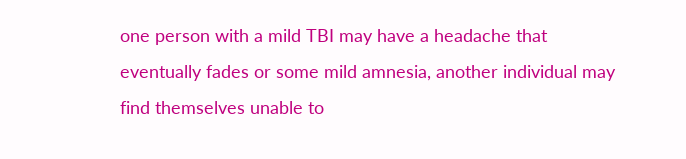one person with a mild TBI may have a headache that eventually fades or some mild amnesia, another individual may find themselves unable to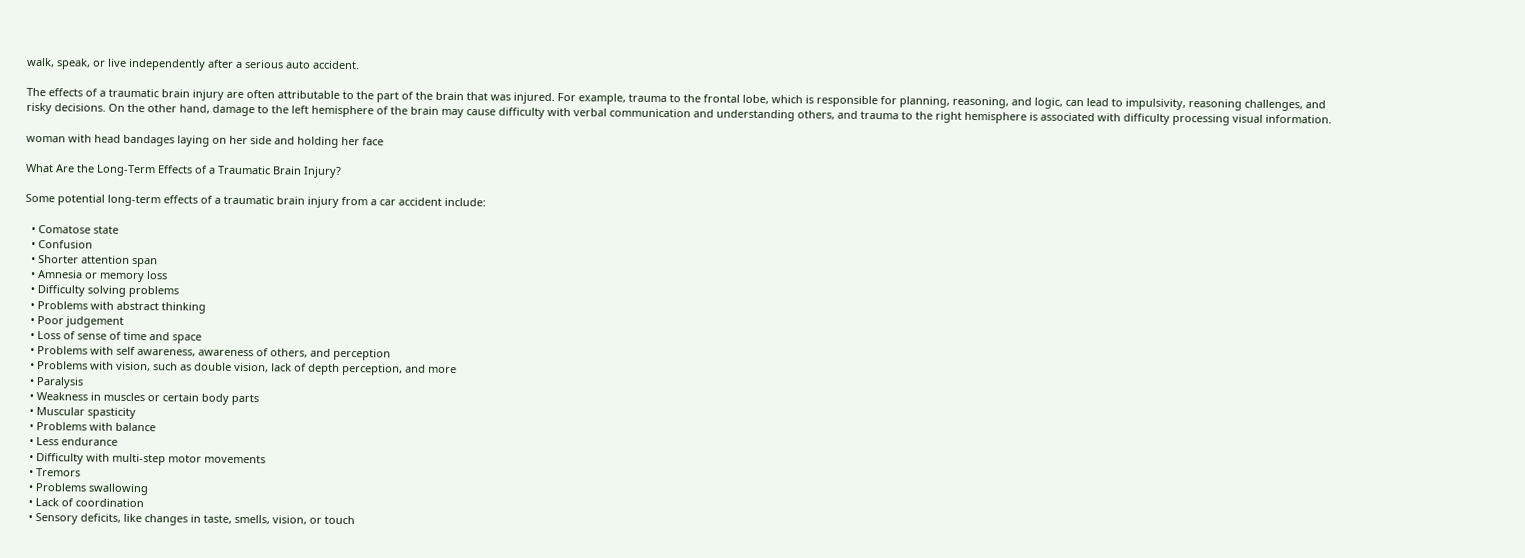walk, speak, or live independently after a serious auto accident.

The effects of a traumatic brain injury are often attributable to the part of the brain that was injured. For example, trauma to the frontal lobe, which is responsible for planning, reasoning, and logic, can lead to impulsivity, reasoning challenges, and risky decisions. On the other hand, damage to the left hemisphere of the brain may cause difficulty with verbal communication and understanding others, and trauma to the right hemisphere is associated with difficulty processing visual information.

woman with head bandages laying on her side and holding her face

What Are the Long-Term Effects of a Traumatic Brain Injury?

Some potential long-term effects of a traumatic brain injury from a car accident include:

  • Comatose state
  • Confusion
  • Shorter attention span
  • Amnesia or memory loss
  • Difficulty solving problems
  • Problems with abstract thinking
  • Poor judgement
  • Loss of sense of time and space
  • Problems with self awareness, awareness of others, and perception
  • Problems with vision, such as double vision, lack of depth perception, and more
  • Paralysis
  • Weakness in muscles or certain body parts
  • Muscular spasticity
  • Problems with balance
  • Less endurance
  • Difficulty with multi-step motor movements
  • Tremors
  • Problems swallowing
  • Lack of coordination
  • Sensory deficits, like changes in taste, smells, vision, or touch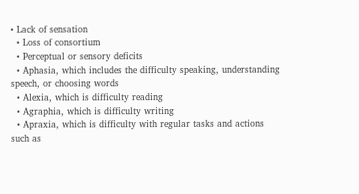• Lack of sensation
  • Loss of consortium
  • Perceptual or sensory deficits
  • Aphasia, which includes the difficulty speaking, understanding speech, or choosing words
  • Alexia, which is difficulty reading
  • Agraphia, which is difficulty writing
  • Apraxia, which is difficulty with regular tasks and actions such as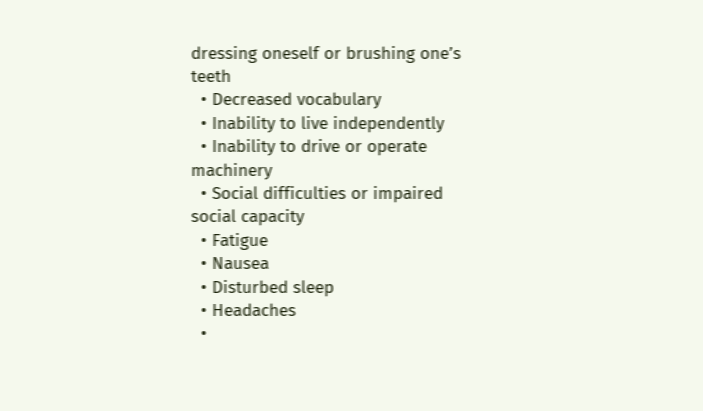dressing oneself or brushing one’s teeth
  • Decreased vocabulary
  • Inability to live independently
  • Inability to drive or operate machinery
  • Social difficulties or impaired social capacity
  • Fatigue
  • Nausea
  • Disturbed sleep
  • Headaches
  •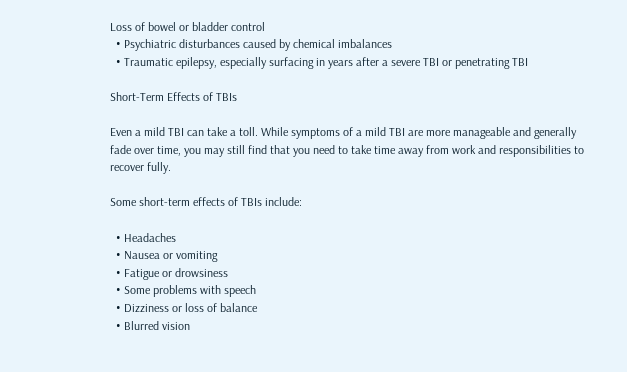Loss of bowel or bladder control
  • Psychiatric disturbances caused by chemical imbalances
  • Traumatic epilepsy, especially surfacing in years after a severe TBI or penetrating TBI

Short-Term Effects of TBIs

Even a mild TBI can take a toll. While symptoms of a mild TBI are more manageable and generally fade over time, you may still find that you need to take time away from work and responsibilities to recover fully.

Some short-term effects of TBIs include:

  • Headaches
  • Nausea or vomiting
  • Fatigue or drowsiness
  • Some problems with speech
  • Dizziness or loss of balance
  • Blurred vision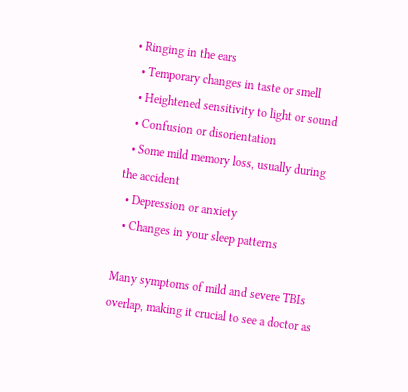• Ringing in the ears
  • Temporary changes in taste or smell
  • Heightened sensitivity to light or sound
  • Confusion or disorientation
  • Some mild memory loss, usually during the accident
  • Depression or anxiety
  • Changes in your sleep patterns

Many symptoms of mild and severe TBIs overlap, making it crucial to see a doctor as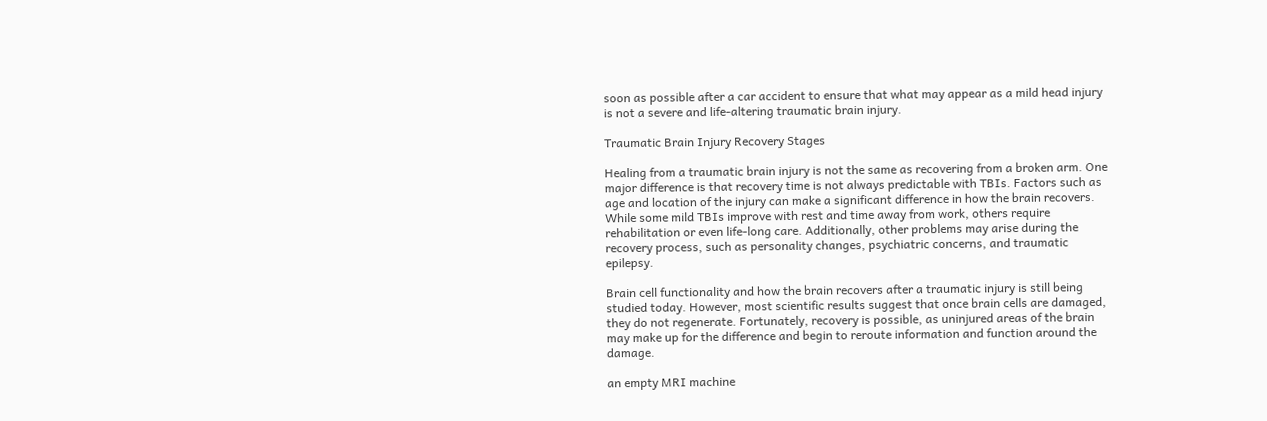soon as possible after a car accident to ensure that what may appear as a mild head injury is not a severe and life-altering traumatic brain injury.

Traumatic Brain Injury Recovery Stages

Healing from a traumatic brain injury is not the same as recovering from a broken arm. One major difference is that recovery time is not always predictable with TBIs. Factors such as age and location of the injury can make a significant difference in how the brain recovers. While some mild TBIs improve with rest and time away from work, others require rehabilitation or even life-long care. Additionally, other problems may arise during the recovery process, such as personality changes, psychiatric concerns, and traumatic epilepsy.

Brain cell functionality and how the brain recovers after a traumatic injury is still being studied today. However, most scientific results suggest that once brain cells are damaged, they do not regenerate. Fortunately, recovery is possible, as uninjured areas of the brain may make up for the difference and begin to reroute information and function around the damage.

an empty MRI machine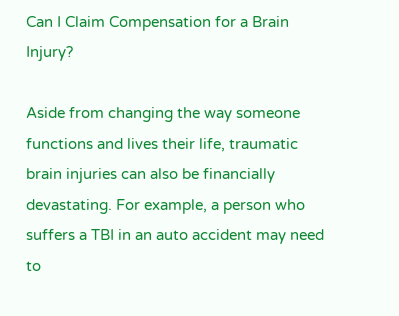Can I Claim Compensation for a Brain Injury?

Aside from changing the way someone functions and lives their life, traumatic brain injuries can also be financially devastating. For example, a person who suffers a TBI in an auto accident may need to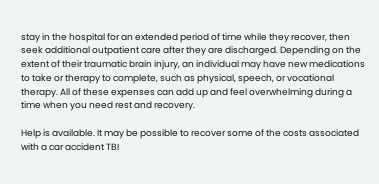stay in the hospital for an extended period of time while they recover, then seek additional outpatient care after they are discharged. Depending on the extent of their traumatic brain injury, an individual may have new medications to take or therapy to complete, such as physical, speech, or vocational therapy. All of these expenses can add up and feel overwhelming during a time when you need rest and recovery.

Help is available. It may be possible to recover some of the costs associated with a car accident TBI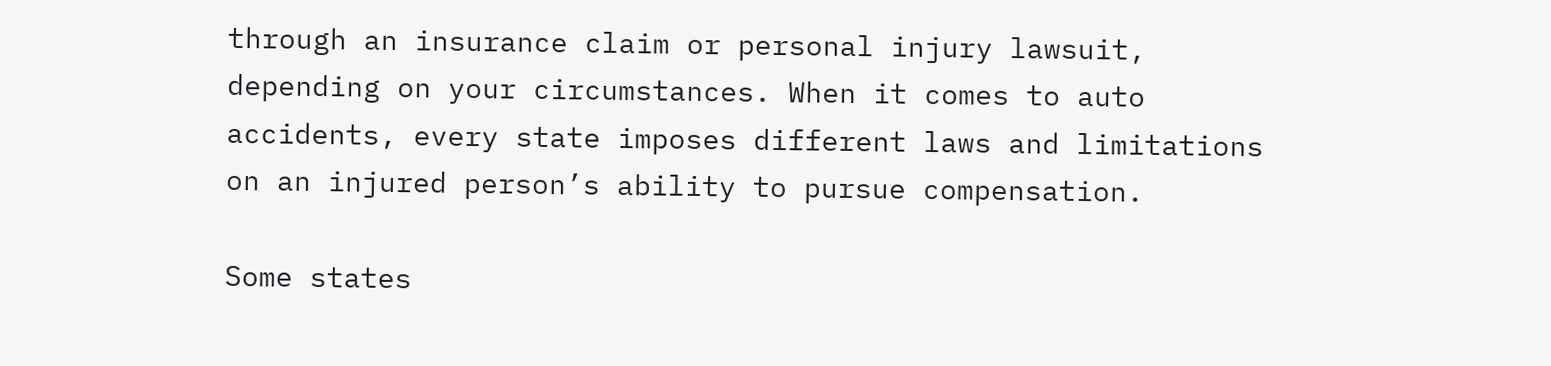through an insurance claim or personal injury lawsuit, depending on your circumstances. When it comes to auto accidents, every state imposes different laws and limitations on an injured person’s ability to pursue compensation.

Some states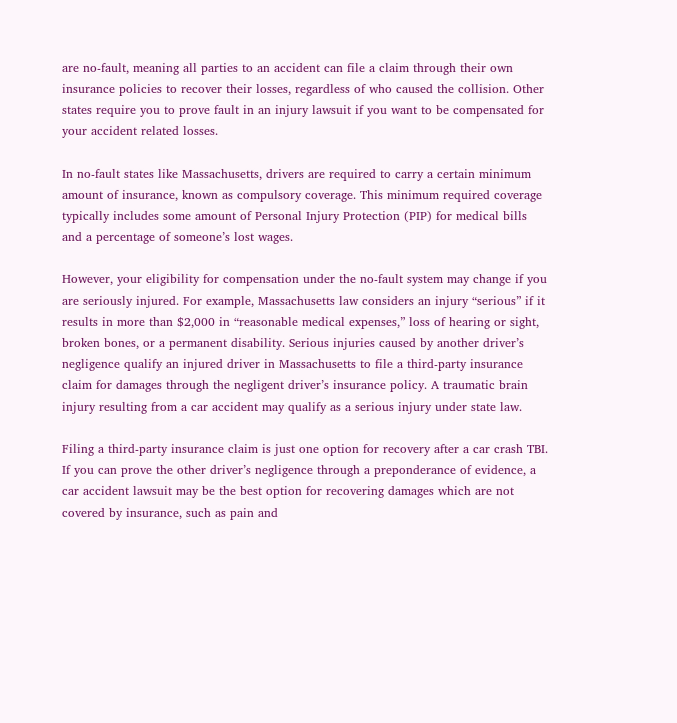are no-fault, meaning all parties to an accident can file a claim through their own insurance policies to recover their losses, regardless of who caused the collision. Other states require you to prove fault in an injury lawsuit if you want to be compensated for your accident related losses.

In no-fault states like Massachusetts, drivers are required to carry a certain minimum amount of insurance, known as compulsory coverage. This minimum required coverage typically includes some amount of Personal Injury Protection (PIP) for medical bills and a percentage of someone’s lost wages.

However, your eligibility for compensation under the no-fault system may change if you are seriously injured. For example, Massachusetts law considers an injury “serious” if it results in more than $2,000 in “reasonable medical expenses,” loss of hearing or sight, broken bones, or a permanent disability. Serious injuries caused by another driver’s negligence qualify an injured driver in Massachusetts to file a third-party insurance claim for damages through the negligent driver’s insurance policy. A traumatic brain injury resulting from a car accident may qualify as a serious injury under state law.

Filing a third-party insurance claim is just one option for recovery after a car crash TBI. If you can prove the other driver’s negligence through a preponderance of evidence, a car accident lawsuit may be the best option for recovering damages which are not covered by insurance, such as pain and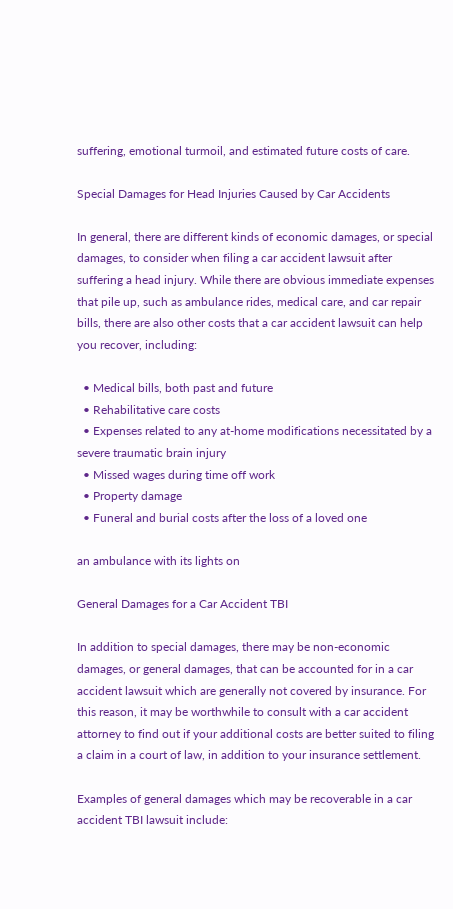suffering, emotional turmoil, and estimated future costs of care.

Special Damages for Head Injuries Caused by Car Accidents

In general, there are different kinds of economic damages, or special damages, to consider when filing a car accident lawsuit after suffering a head injury. While there are obvious immediate expenses that pile up, such as ambulance rides, medical care, and car repair bills, there are also other costs that a car accident lawsuit can help you recover, including:

  • Medical bills, both past and future
  • Rehabilitative care costs
  • Expenses related to any at-home modifications necessitated by a severe traumatic brain injury
  • Missed wages during time off work
  • Property damage
  • Funeral and burial costs after the loss of a loved one

an ambulance with its lights on

General Damages for a Car Accident TBI

In addition to special damages, there may be non-economic damages, or general damages, that can be accounted for in a car accident lawsuit which are generally not covered by insurance. For this reason, it may be worthwhile to consult with a car accident attorney to find out if your additional costs are better suited to filing a claim in a court of law, in addition to your insurance settlement.

Examples of general damages which may be recoverable in a car accident TBI lawsuit include: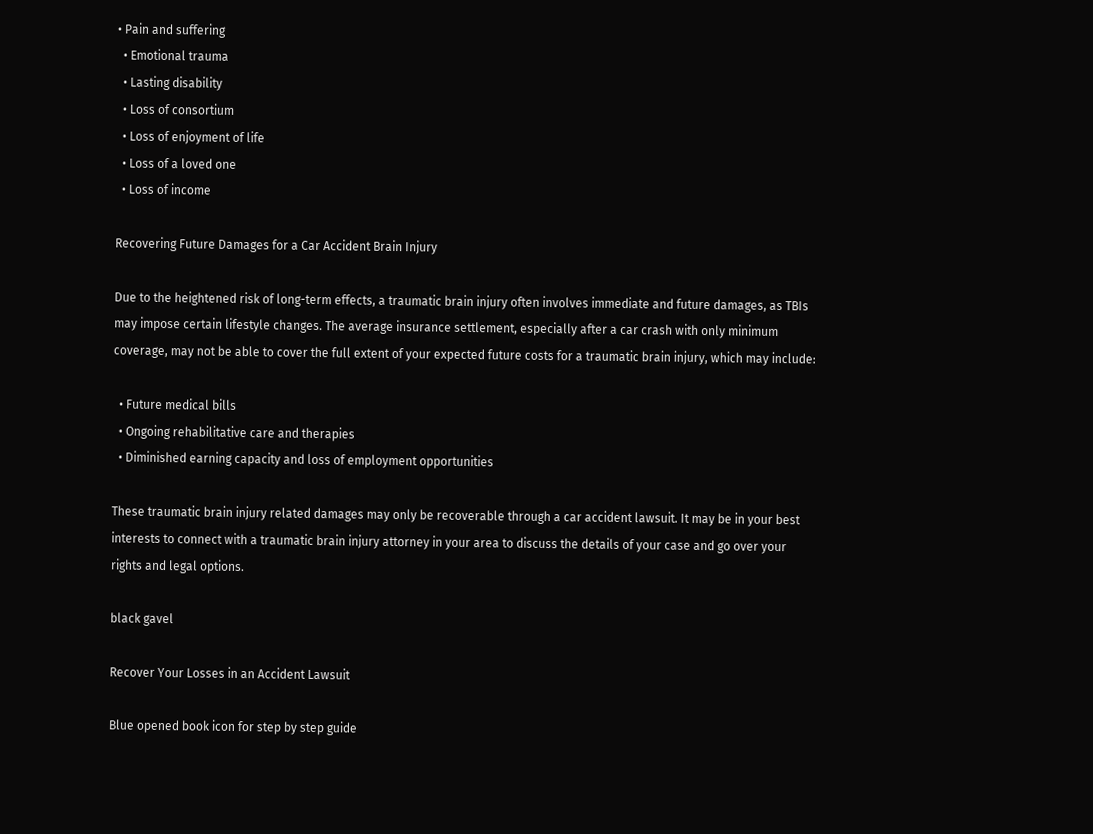• Pain and suffering
  • Emotional trauma
  • Lasting disability
  • Loss of consortium
  • Loss of enjoyment of life
  • Loss of a loved one
  • Loss of income

Recovering Future Damages for a Car Accident Brain Injury

Due to the heightened risk of long-term effects, a traumatic brain injury often involves immediate and future damages, as TBIs may impose certain lifestyle changes. The average insurance settlement, especially after a car crash with only minimum coverage, may not be able to cover the full extent of your expected future costs for a traumatic brain injury, which may include:

  • Future medical bills
  • Ongoing rehabilitative care and therapies
  • Diminished earning capacity and loss of employment opportunities

These traumatic brain injury related damages may only be recoverable through a car accident lawsuit. It may be in your best interests to connect with a traumatic brain injury attorney in your area to discuss the details of your case and go over your rights and legal options.

black gavel

Recover Your Losses in an Accident Lawsuit

Blue opened book icon for step by step guide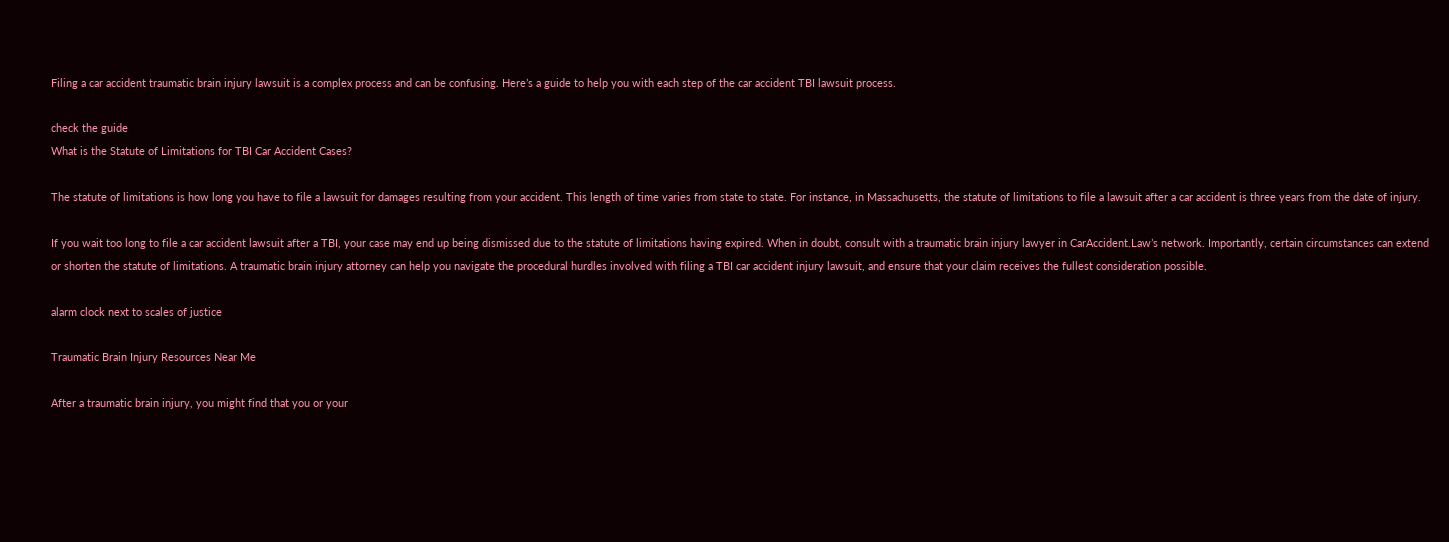Filing a car accident traumatic brain injury lawsuit is a complex process and can be confusing. Here’s a guide to help you with each step of the car accident TBI lawsuit process.

check the guide
What is the Statute of Limitations for TBI Car Accident Cases?

The statute of limitations is how long you have to file a lawsuit for damages resulting from your accident. This length of time varies from state to state. For instance, in Massachusetts, the statute of limitations to file a lawsuit after a car accident is three years from the date of injury.

If you wait too long to file a car accident lawsuit after a TBI, your case may end up being dismissed due to the statute of limitations having expired. When in doubt, consult with a traumatic brain injury lawyer in CarAccident.Law’s network. Importantly, certain circumstances can extend or shorten the statute of limitations. A traumatic brain injury attorney can help you navigate the procedural hurdles involved with filing a TBI car accident injury lawsuit, and ensure that your claim receives the fullest consideration possible.

alarm clock next to scales of justice

Traumatic Brain Injury Resources Near Me

After a traumatic brain injury, you might find that you or your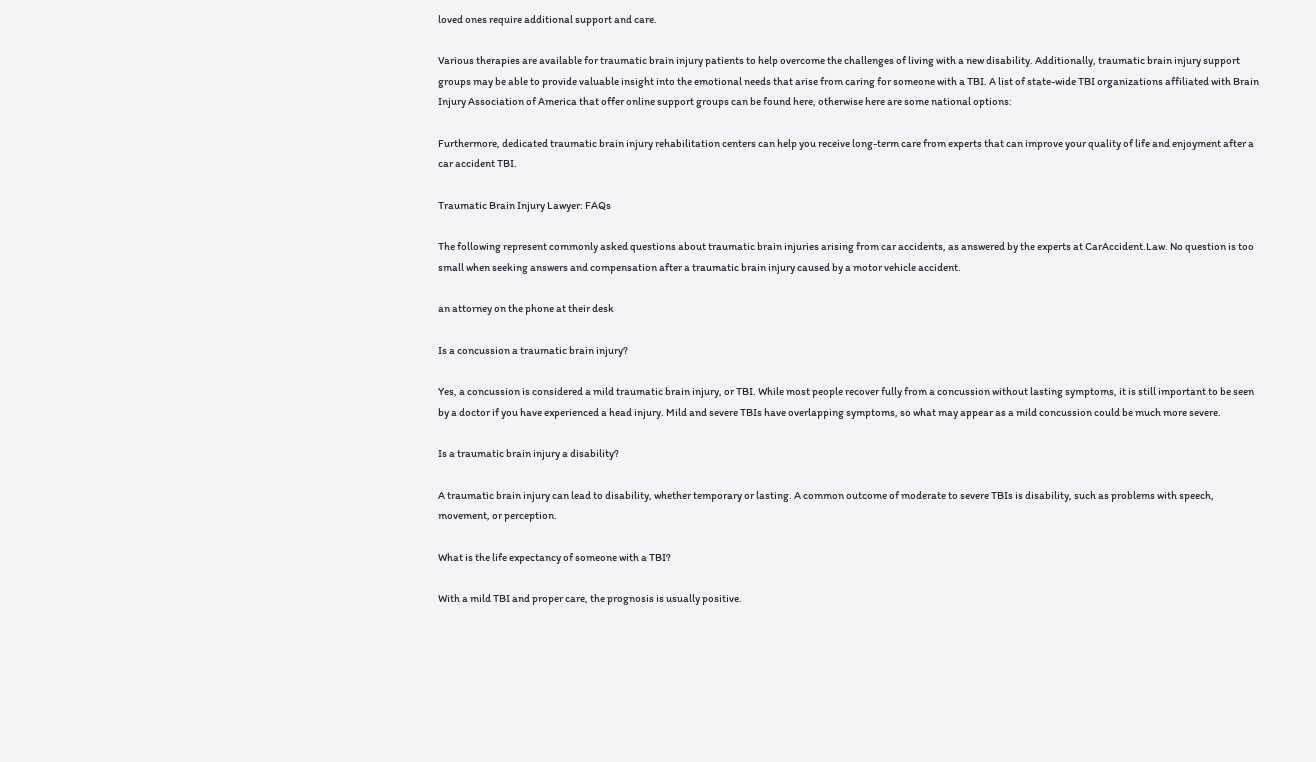loved ones require additional support and care.

Various therapies are available for traumatic brain injury patients to help overcome the challenges of living with a new disability. Additionally, traumatic brain injury support groups may be able to provide valuable insight into the emotional needs that arise from caring for someone with a TBI. A list of state-wide TBI organizations affiliated with Brain Injury Association of America that offer online support groups can be found here, otherwise here are some national options:

Furthermore, dedicated traumatic brain injury rehabilitation centers can help you receive long-term care from experts that can improve your quality of life and enjoyment after a car accident TBI.

Traumatic Brain Injury Lawyer: FAQs

The following represent commonly asked questions about traumatic brain injuries arising from car accidents, as answered by the experts at CarAccident.Law. No question is too small when seeking answers and compensation after a traumatic brain injury caused by a motor vehicle accident.

an attorney on the phone at their desk

Is a concussion a traumatic brain injury?

Yes, a concussion is considered a mild traumatic brain injury, or TBI. While most people recover fully from a concussion without lasting symptoms, it is still important to be seen by a doctor if you have experienced a head injury. Mild and severe TBIs have overlapping symptoms, so what may appear as a mild concussion could be much more severe.

Is a traumatic brain injury a disability?

A traumatic brain injury can lead to disability, whether temporary or lasting. A common outcome of moderate to severe TBIs is disability, such as problems with speech, movement, or perception.

What is the life expectancy of someone with a TBI?

With a mild TBI and proper care, the prognosis is usually positive.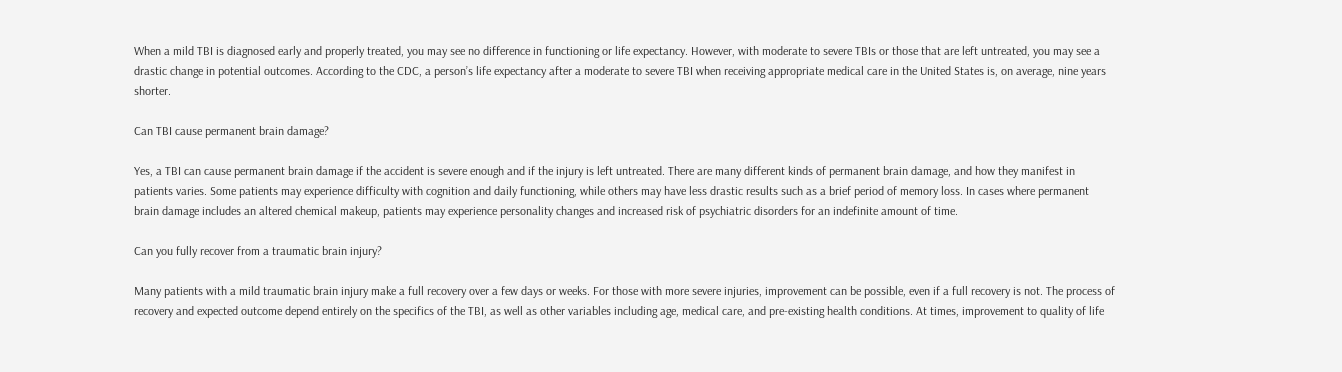When a mild TBI is diagnosed early and properly treated, you may see no difference in functioning or life expectancy. However, with moderate to severe TBIs or those that are left untreated, you may see a drastic change in potential outcomes. According to the CDC, a person’s life expectancy after a moderate to severe TBI when receiving appropriate medical care in the United States is, on average, nine years shorter.

Can TBI cause permanent brain damage?

Yes, a TBI can cause permanent brain damage if the accident is severe enough and if the injury is left untreated. There are many different kinds of permanent brain damage, and how they manifest in patients varies. Some patients may experience difficulty with cognition and daily functioning, while others may have less drastic results such as a brief period of memory loss. In cases where permanent brain damage includes an altered chemical makeup, patients may experience personality changes and increased risk of psychiatric disorders for an indefinite amount of time.

Can you fully recover from a traumatic brain injury?

Many patients with a mild traumatic brain injury make a full recovery over a few days or weeks. For those with more severe injuries, improvement can be possible, even if a full recovery is not. The process of recovery and expected outcome depend entirely on the specifics of the TBI, as well as other variables including age, medical care, and pre-existing health conditions. At times, improvement to quality of life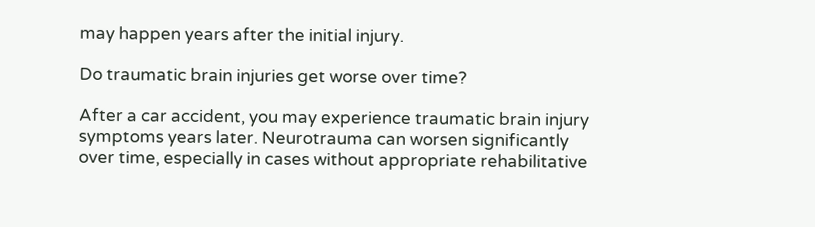may happen years after the initial injury.

Do traumatic brain injuries get worse over time?

After a car accident, you may experience traumatic brain injury symptoms years later. Neurotrauma can worsen significantly over time, especially in cases without appropriate rehabilitative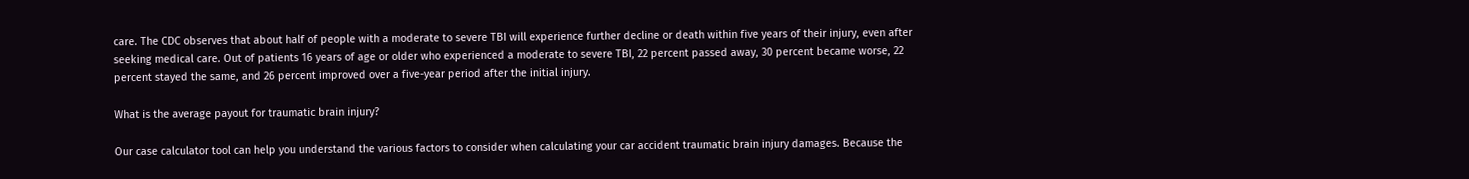care. The CDC observes that about half of people with a moderate to severe TBI will experience further decline or death within five years of their injury, even after seeking medical care. Out of patients 16 years of age or older who experienced a moderate to severe TBI, 22 percent passed away, 30 percent became worse, 22 percent stayed the same, and 26 percent improved over a five-year period after the initial injury.

What is the average payout for traumatic brain injury?

Our case calculator tool can help you understand the various factors to consider when calculating your car accident traumatic brain injury damages. Because the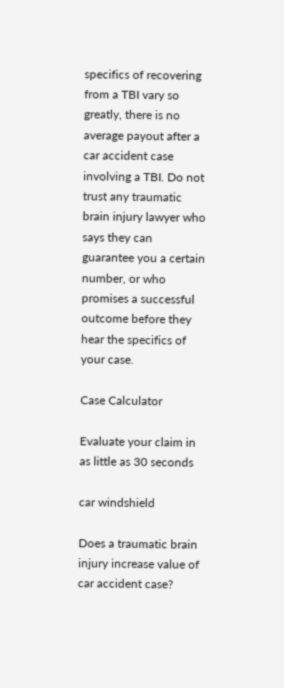specifics of recovering from a TBI vary so greatly, there is no average payout after a car accident case involving a TBI. Do not trust any traumatic brain injury lawyer who says they can guarantee you a certain number, or who promises a successful outcome before they hear the specifics of your case.

Case Calculator

Evaluate your claim in as little as 30 seconds

car windshield

Does a traumatic brain injury increase value of car accident case?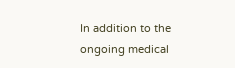In addition to the ongoing medical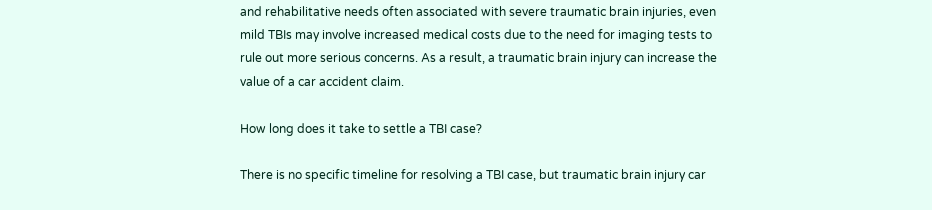and rehabilitative needs often associated with severe traumatic brain injuries, even mild TBIs may involve increased medical costs due to the need for imaging tests to rule out more serious concerns. As a result, a traumatic brain injury can increase the value of a car accident claim.

How long does it take to settle a TBI case?

There is no specific timeline for resolving a TBI case, but traumatic brain injury car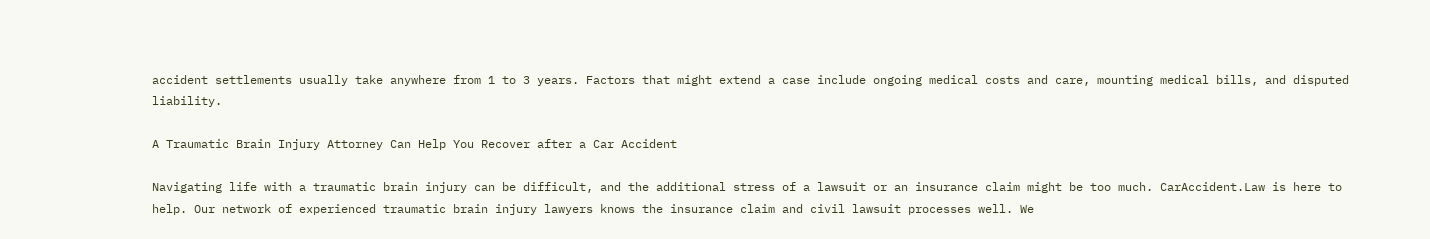accident settlements usually take anywhere from 1 to 3 years. Factors that might extend a case include ongoing medical costs and care, mounting medical bills, and disputed liability.

A Traumatic Brain Injury Attorney Can Help You Recover after a Car Accident

Navigating life with a traumatic brain injury can be difficult, and the additional stress of a lawsuit or an insurance claim might be too much. CarAccident.Law is here to help. Our network of experienced traumatic brain injury lawyers knows the insurance claim and civil lawsuit processes well. We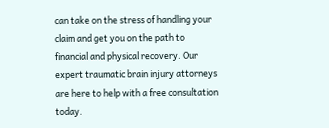can take on the stress of handling your claim and get you on the path to financial and physical recovery. Our expert traumatic brain injury attorneys are here to help with a free consultation today.